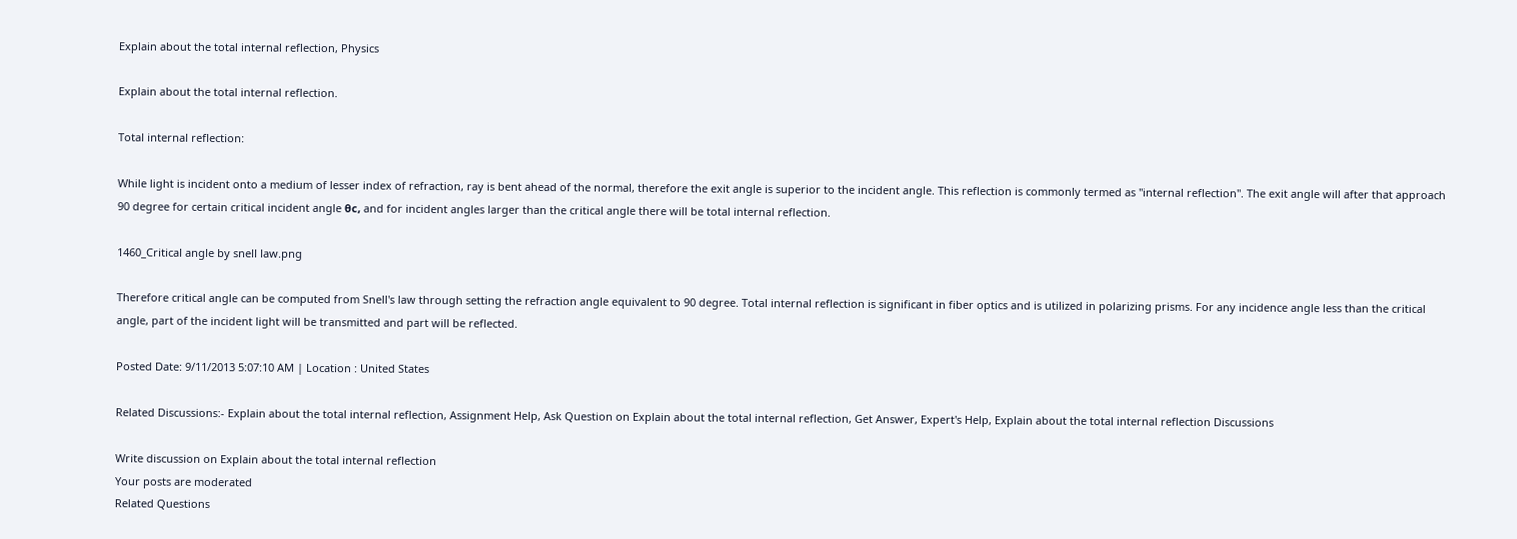Explain about the total internal reflection, Physics

Explain about the total internal reflection.

Total internal reflection:

While light is incident onto a medium of lesser index of refraction, ray is bent ahead of the normal, therefore the exit angle is superior to the incident angle. This reflection is commonly termed as "internal reflection". The exit angle will after that approach 90 degree for certain critical incident angle θc, and for incident angles larger than the critical angle there will be total internal reflection.

1460_Critical angle by snell law.png

Therefore critical angle can be computed from Snell's law through setting the refraction angle equivalent to 90 degree. Total internal reflection is significant in fiber optics and is utilized in polarizing prisms. For any incidence angle less than the critical angle, part of the incident light will be transmitted and part will be reflected.

Posted Date: 9/11/2013 5:07:10 AM | Location : United States

Related Discussions:- Explain about the total internal reflection, Assignment Help, Ask Question on Explain about the total internal reflection, Get Answer, Expert's Help, Explain about the total internal reflection Discussions

Write discussion on Explain about the total internal reflection
Your posts are moderated
Related Questions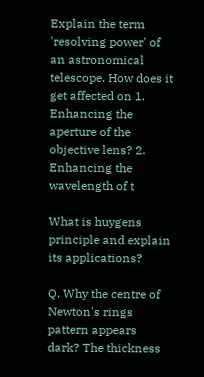Explain the term 'resolving power' of an astronomical telescope. How does it get affected on 1. Enhancing the aperture of the objective lens? 2. Enhancing the wavelength of t

What is huygens principle and explain its applications?

Q. Why the centre of Newton's rings pattern appears dark? The thickness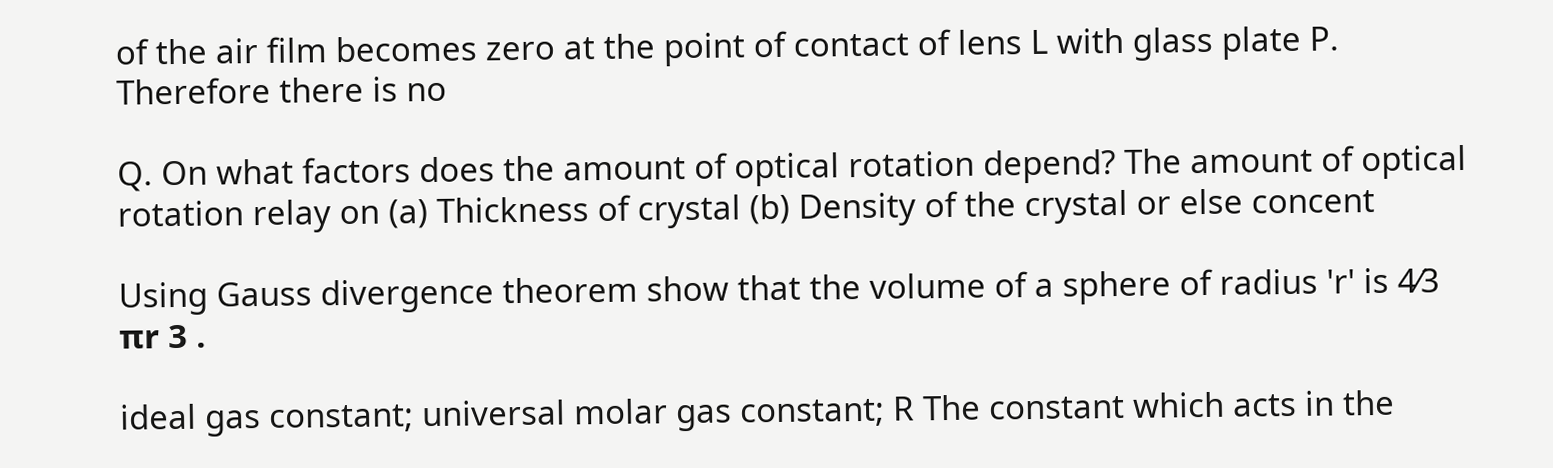of the air film becomes zero at the point of contact of lens L with glass plate P. Therefore there is no

Q. On what factors does the amount of optical rotation depend? The amount of optical rotation relay on (a) Thickness of crystal (b) Density of the crystal or else concent

Using Gauss divergence theorem show that the volume of a sphere of radius 'r' is 4⁄3 πr 3 .

ideal gas constant; universal molar gas constant; R The constant which acts in the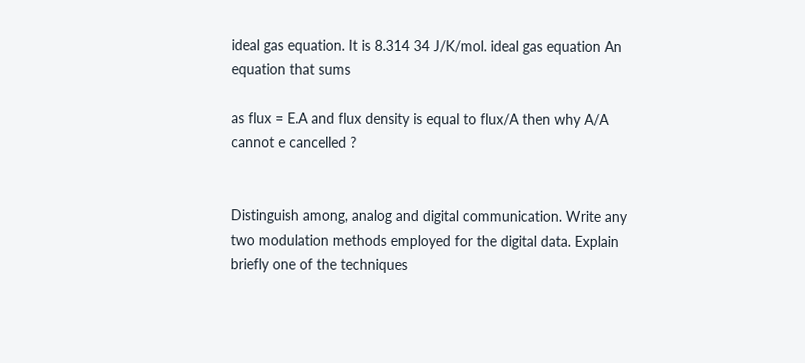ideal gas equation. It is 8.314 34 J/K/mol. ideal gas equation An equation that sums

as flux = E.A and flux density is equal to flux/A then why A/A cannot e cancelled ?


Distinguish among, analog and digital communication. Write any two modulation methods employed for the digital data. Explain briefly one of the techniques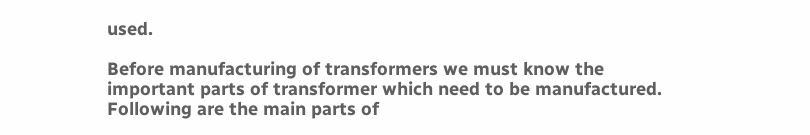used.

Before manufacturing of transformers we must know the important parts of transformer which need to be manufactured. Following are the main parts of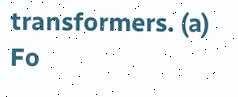transformers. (a)          Fo